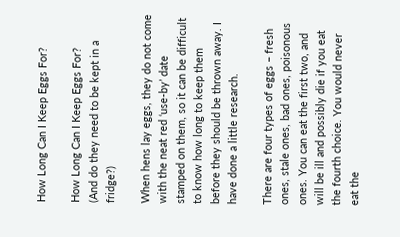How Long Can I Keep Eggs For?

How Long Can I Keep Eggs For?
(And do they need to be kept in a fridge?)

When hens lay eggs, they do not come with the neat red ‘use-by’ date stamped on them, so it can be difficult to know how long to keep them before they should be thrown away. I have done a little research.

There are four types of eggs – fresh ones, stale ones, bad ones, poisonous ones. You can eat the first two, and will be ill and possibly die if you eat the fourth choice. You would never eat the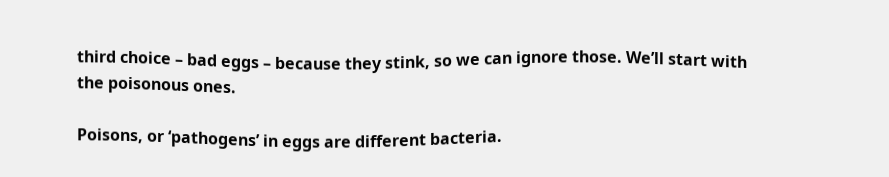third choice – bad eggs – because they stink, so we can ignore those. We’ll start with the poisonous ones.

Poisons, or ‘pathogens’ in eggs are different bacteria.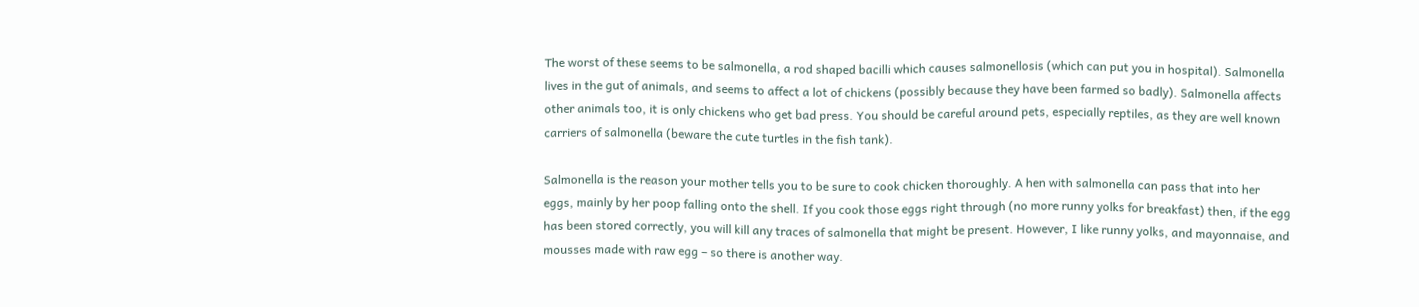The worst of these seems to be salmonella, a rod shaped bacilli which causes salmonellosis (which can put you in hospital). Salmonella lives in the gut of animals, and seems to affect a lot of chickens (possibly because they have been farmed so badly). Salmonella affects other animals too, it is only chickens who get bad press. You should be careful around pets, especially reptiles, as they are well known carriers of salmonella (beware the cute turtles in the fish tank).

Salmonella is the reason your mother tells you to be sure to cook chicken thoroughly. A hen with salmonella can pass that into her eggs, mainly by her poop falling onto the shell. If you cook those eggs right through (no more runny yolks for breakfast) then, if the egg has been stored correctly, you will kill any traces of salmonella that might be present. However, I like runny yolks, and mayonnaise, and mousses made with raw egg – so there is another way.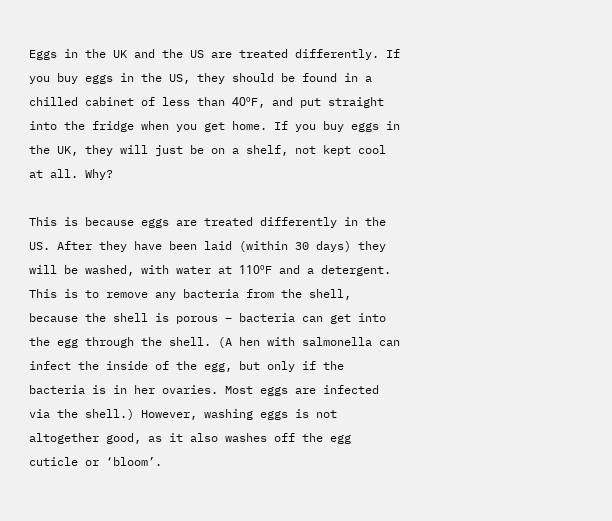Eggs in the UK and the US are treated differently. If you buy eggs in the US, they should be found in a chilled cabinet of less than 40ºF, and put straight into the fridge when you get home. If you buy eggs in the UK, they will just be on a shelf, not kept cool at all. Why?

This is because eggs are treated differently in the US. After they have been laid (within 30 days) they will be washed, with water at 110ºF and a detergent. This is to remove any bacteria from the shell, because the shell is porous – bacteria can get into the egg through the shell. (A hen with salmonella can infect the inside of the egg, but only if the bacteria is in her ovaries. Most eggs are infected via the shell.) However, washing eggs is not altogether good, as it also washes off the egg cuticle or ‘bloom’.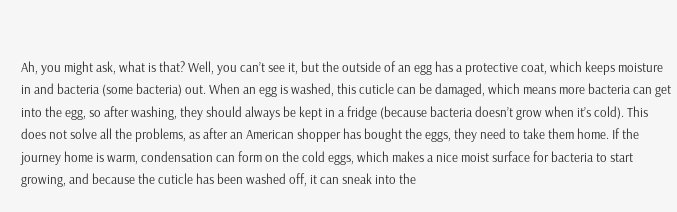Ah, you might ask, what is that? Well, you can’t see it, but the outside of an egg has a protective coat, which keeps moisture in and bacteria (some bacteria) out. When an egg is washed, this cuticle can be damaged, which means more bacteria can get into the egg, so after washing, they should always be kept in a fridge (because bacteria doesn’t grow when it’s cold). This does not solve all the problems, as after an American shopper has bought the eggs, they need to take them home. If the journey home is warm, condensation can form on the cold eggs, which makes a nice moist surface for bacteria to start growing, and because the cuticle has been washed off, it can sneak into the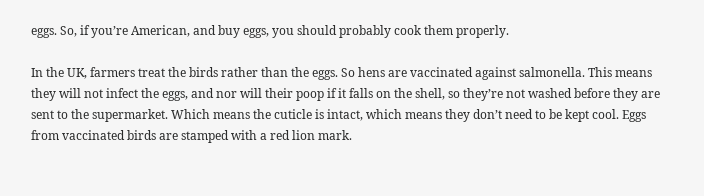eggs. So, if you’re American, and buy eggs, you should probably cook them properly.

In the UK, farmers treat the birds rather than the eggs. So hens are vaccinated against salmonella. This means they will not infect the eggs, and nor will their poop if it falls on the shell, so they’re not washed before they are sent to the supermarket. Which means the cuticle is intact, which means they don’t need to be kept cool. Eggs from vaccinated birds are stamped with a red lion mark.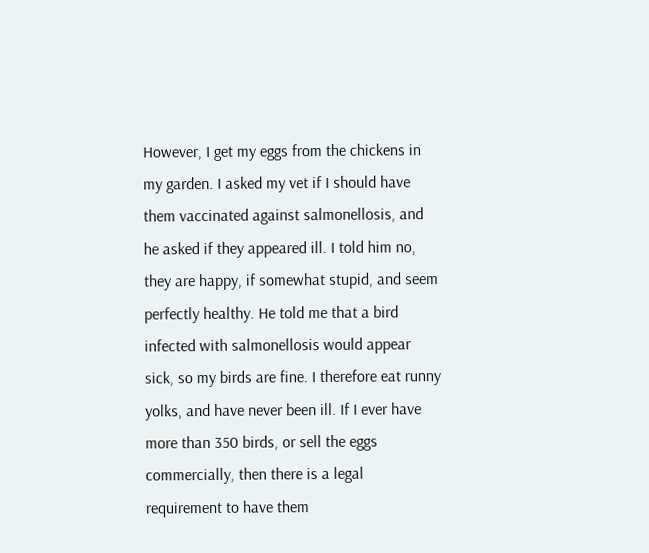However, I get my eggs from the chickens in my garden. I asked my vet if I should have them vaccinated against salmonellosis, and he asked if they appeared ill. I told him no, they are happy, if somewhat stupid, and seem perfectly healthy. He told me that a bird infected with salmonellosis would appear sick, so my birds are fine. I therefore eat runny yolks, and have never been ill. If I ever have more than 350 birds, or sell the eggs commercially, then there is a legal requirement to have them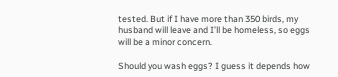tested. But if I have more than 350 birds, my husband will leave and I’ll be homeless, so eggs will be a minor concern.

Should you wash eggs? I guess it depends how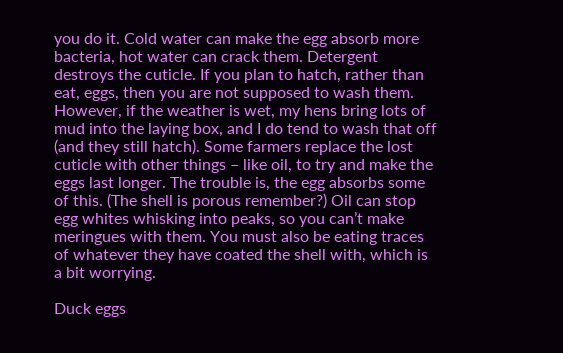you do it. Cold water can make the egg absorb more bacteria, hot water can crack them. Detergent destroys the cuticle. If you plan to hatch, rather than eat, eggs, then you are not supposed to wash them. However, if the weather is wet, my hens bring lots of mud into the laying box, and I do tend to wash that off (and they still hatch). Some farmers replace the lost cuticle with other things – like oil, to try and make the eggs last longer. The trouble is, the egg absorbs some of this. (The shell is porous remember?) Oil can stop egg whites whisking into peaks, so you can’t make meringues with them. You must also be eating traces of whatever they have coated the shell with, which is a bit worrying.

Duck eggs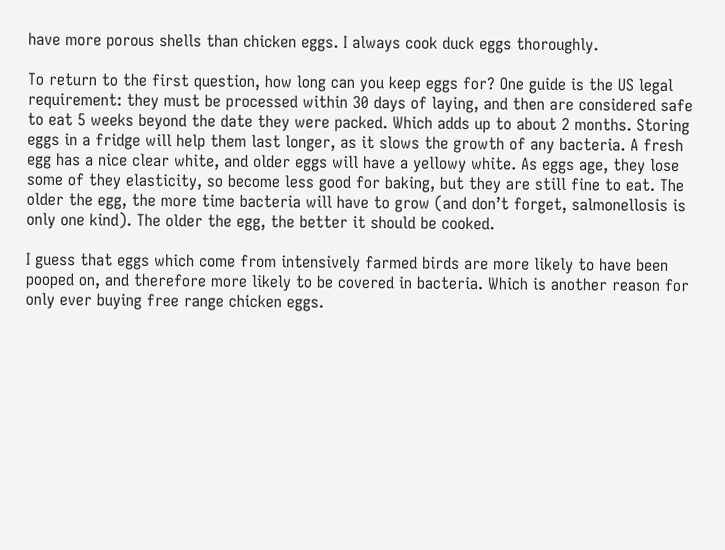have more porous shells than chicken eggs. I always cook duck eggs thoroughly.

To return to the first question, how long can you keep eggs for? One guide is the US legal requirement: they must be processed within 30 days of laying, and then are considered safe to eat 5 weeks beyond the date they were packed. Which adds up to about 2 months. Storing eggs in a fridge will help them last longer, as it slows the growth of any bacteria. A fresh egg has a nice clear white, and older eggs will have a yellowy white. As eggs age, they lose some of they elasticity, so become less good for baking, but they are still fine to eat. The older the egg, the more time bacteria will have to grow (and don’t forget, salmonellosis is only one kind). The older the egg, the better it should be cooked.

I guess that eggs which come from intensively farmed birds are more likely to have been pooped on, and therefore more likely to be covered in bacteria. Which is another reason for only ever buying free range chicken eggs.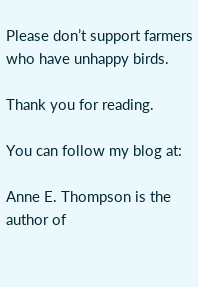Please don’t support farmers who have unhappy birds.

Thank you for reading.

You can follow my blog at:

Anne E. Thompson is the author of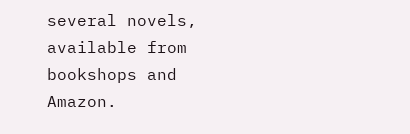several novels, available from bookshops and Amazon.